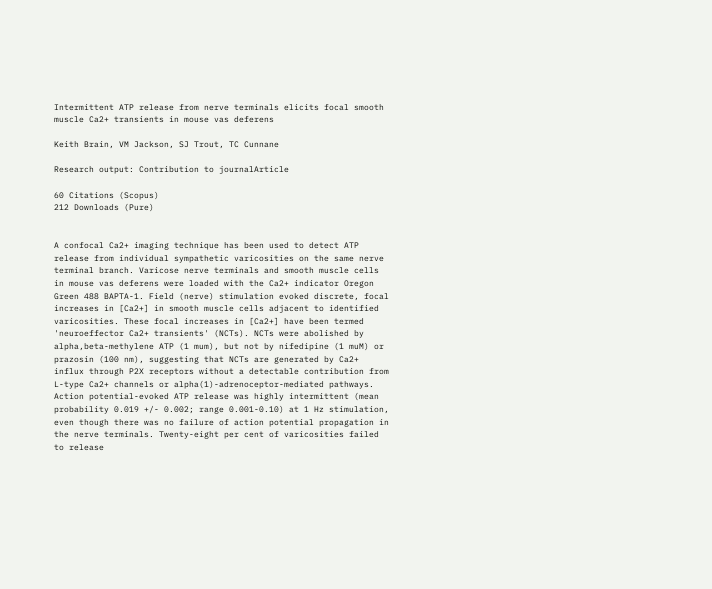Intermittent ATP release from nerve terminals elicits focal smooth muscle Ca2+ transients in mouse vas deferens

Keith Brain, VM Jackson, SJ Trout, TC Cunnane

Research output: Contribution to journalArticle

60 Citations (Scopus)
212 Downloads (Pure)


A confocal Ca2+ imaging technique has been used to detect ATP release from individual sympathetic varicosities on the same nerve terminal branch. Varicose nerve terminals and smooth muscle cells in mouse vas deferens were loaded with the Ca2+ indicator Oregon Green 488 BAPTA-1. Field (nerve) stimulation evoked discrete, focal increases in [Ca2+] in smooth muscle cells adjacent to identified varicosities. These focal increases in [Ca2+] have been termed 'neuroeffector Ca2+ transients' (NCTs). NCTs were abolished by alpha,beta-methylene ATP (1 mum), but not by nifedipine (1 muM) or prazosin (100 nm), suggesting that NCTs are generated by Ca2+ influx through P2X receptors without a detectable contribution from L-type Ca2+ channels or alpha(1)-adrenoceptor-mediated pathways. Action potential-evoked ATP release was highly intermittent (mean probability 0.019 +/- 0.002; range 0.001-0.10) at 1 Hz stimulation, even though there was no failure of action potential propagation in the nerve terminals. Twenty-eight per cent of varicosities failed to release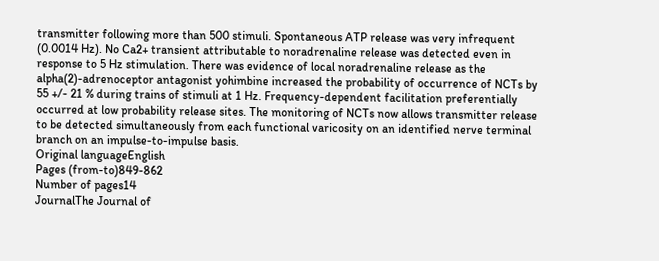transmitter following more than 500 stimuli. Spontaneous ATP release was very infrequent (0.0014 Hz). No Ca2+ transient attributable to noradrenaline release was detected even in response to 5 Hz stimulation. There was evidence of local noradrenaline release as the alpha(2)-adrenoceptor antagonist yohimbine increased the probability of occurrence of NCTs by 55 +/- 21 % during trains of stimuli at 1 Hz. Frequency-dependent facilitation preferentially occurred at low probability release sites. The monitoring of NCTs now allows transmitter release to be detected simultaneously from each functional varicosity on an identified nerve terminal branch on an impulse-to-impulse basis.
Original languageEnglish
Pages (from-to)849-862
Number of pages14
JournalThe Journal of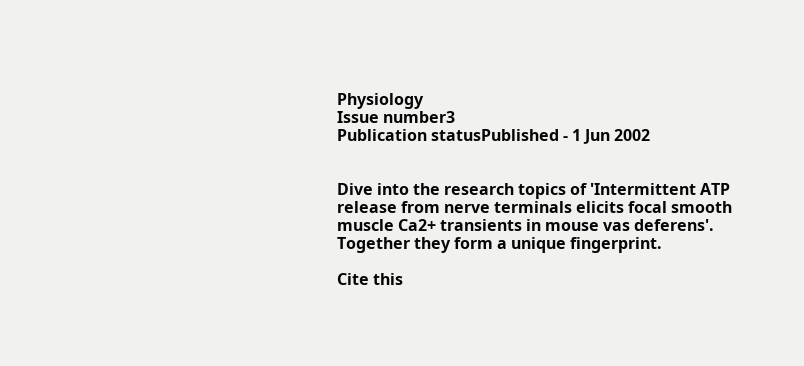Physiology
Issue number3
Publication statusPublished - 1 Jun 2002


Dive into the research topics of 'Intermittent ATP release from nerve terminals elicits focal smooth muscle Ca2+ transients in mouse vas deferens'. Together they form a unique fingerprint.

Cite this